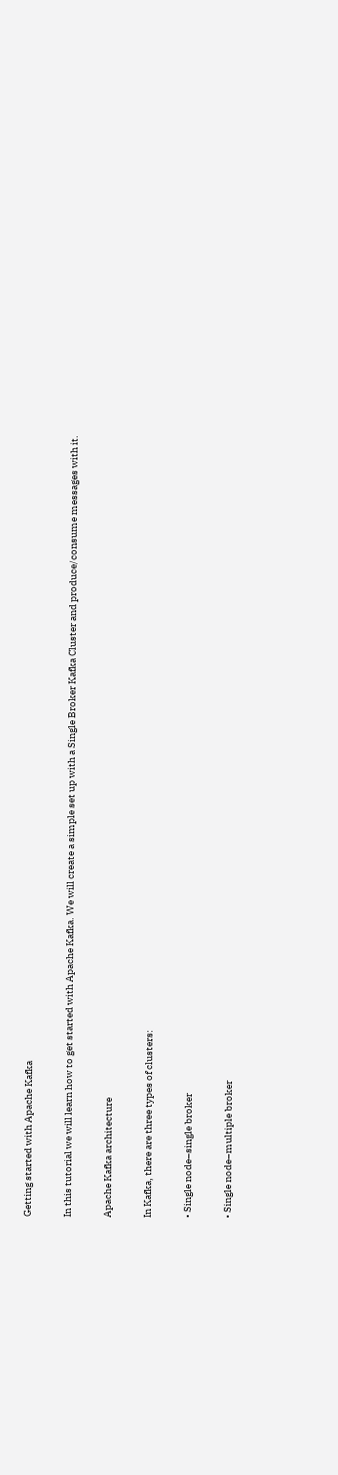Getting started with Apache Kafka

In this tutorial we will learn how to get started with Apache Kafka. We will create a simple set up with a Single Broker Kafka Cluster and produce/consume messages with it.

Apache Kafka architecture

In Kafka, there are three types of clusters:

• Single node–single broker

• Single node–multiple broker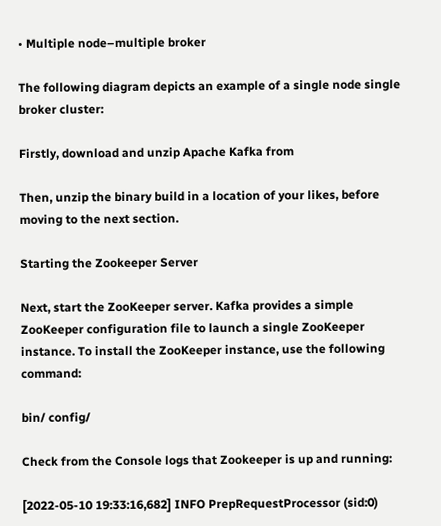• Multiple node–multiple broker

The following diagram depicts an example of a single node single broker cluster:

Firstly, download and unzip Apache Kafka from

Then, unzip the binary build in a location of your likes, before moving to the next section.

Starting the Zookeeper Server

Next, start the ZooKeeper server. Kafka provides a simple ZooKeeper configuration file to launch a single ZooKeeper instance. To install the ZooKeeper instance, use the following command:

bin/ config/

Check from the Console logs that Zookeeper is up and running:

[2022-05-10 19:33:16,682] INFO PrepRequestProcessor (sid:0)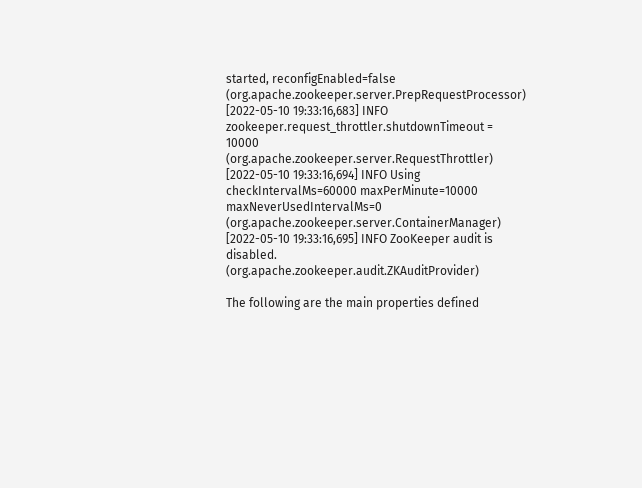started, reconfigEnabled=false (org.apache.zookeeper.server.PrepRequestProcessor)
[2022-05-10 19:33:16,683] INFO zookeeper.request_throttler.shutdownTimeout = 10000 (org.apache.zookeeper.server.RequestThrottler)
[2022-05-10 19:33:16,694] INFO Using checkIntervalMs=60000 maxPerMinute=10000 maxNeverUsedIntervalMs=0 (org.apache.zookeeper.server.ContainerManager)
[2022-05-10 19:33:16,695] INFO ZooKeeper audit is disabled. (org.apache.zookeeper.audit.ZKAuditProvider)

The following are the main properties defined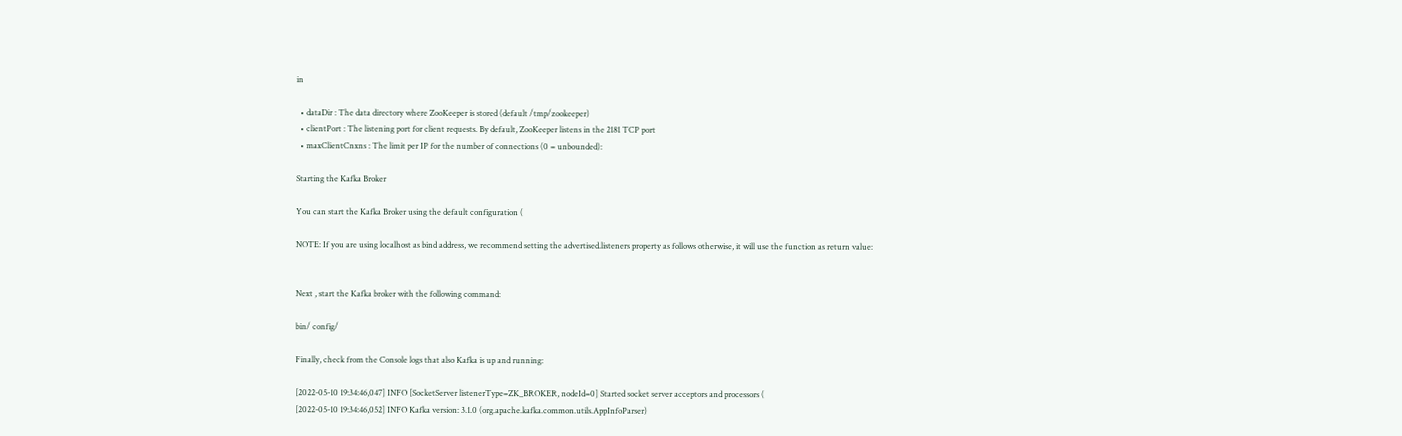in

  • dataDir : The data directory where ZooKeeper is stored (default /tmp/zookeeper)
  • clientPort : The listening port for client requests. By default, ZooKeeper listens in the 2181 TCP port
  • maxClientCnxns : The limit per IP for the number of connections (0 = unbounded):

Starting the Kafka Broker

You can start the Kafka Broker using the default configuration (

NOTE: If you are using localhost as bind address, we recommend setting the advertised.listeners property as follows otherwise, it will use the function as return value:


Next , start the Kafka broker with the following command:

bin/ config/

Finally, check from the Console logs that also Kafka is up and running:

[2022-05-10 19:34:46,047] INFO [SocketServer listenerType=ZK_BROKER, nodeId=0] Started socket server acceptors and processors (
[2022-05-10 19:34:46,052] INFO Kafka version: 3.1.0 (org.apache.kafka.common.utils.AppInfoParser)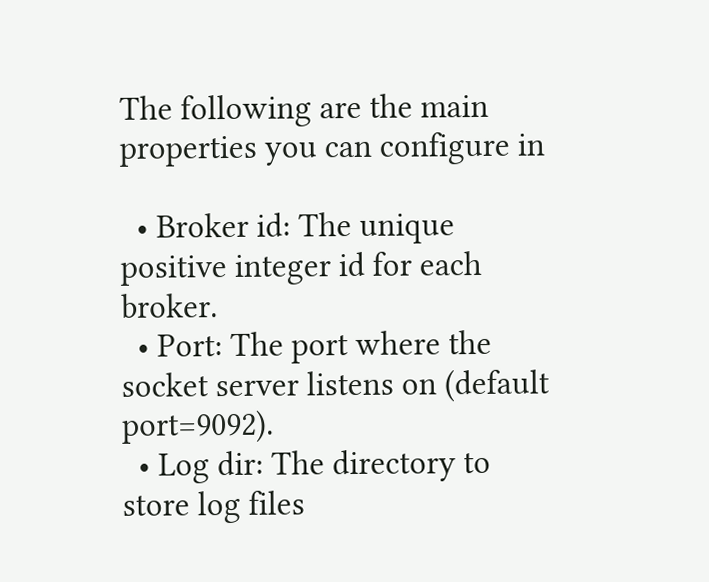The following are the main properties you can configure in

  • Broker id: The unique positive integer id for each broker.
  • Port: The port where the socket server listens on (default port=9092).
  • Log dir: The directory to store log files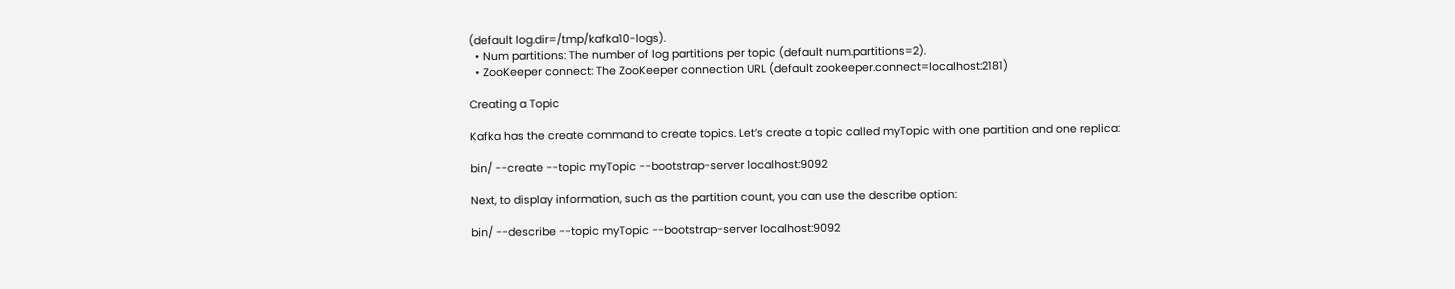(default log.dir=/tmp/kafka10-logs).
  • Num partitions: The number of log partitions per topic (default num.partitions=2).
  • ZooKeeper connect: The ZooKeeper connection URL (default zookeeper.connect=localhost:2181)

Creating a Topic

Kafka has the create command to create topics. Let’s create a topic called myTopic with one partition and one replica:

bin/ --create --topic myTopic --bootstrap-server localhost:9092

Next, to display information, such as the partition count, you can use the describe option:

bin/ --describe --topic myTopic --bootstrap-server localhost:9092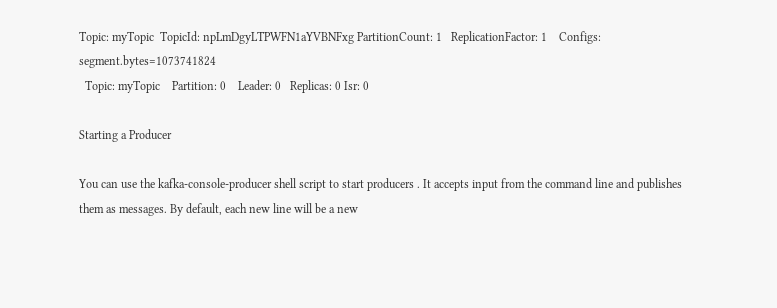Topic: myTopic  TopicId: npLmDgyLTPWFN1aYVBNFxg PartitionCount: 1   ReplicationFactor: 1    Configs: segment.bytes=1073741824
  Topic: myTopic    Partition: 0    Leader: 0   Replicas: 0 Isr: 0

Starting a Producer

You can use the kafka-console-producer shell script to start producers . It accepts input from the command line and publishes them as messages. By default, each new line will be a new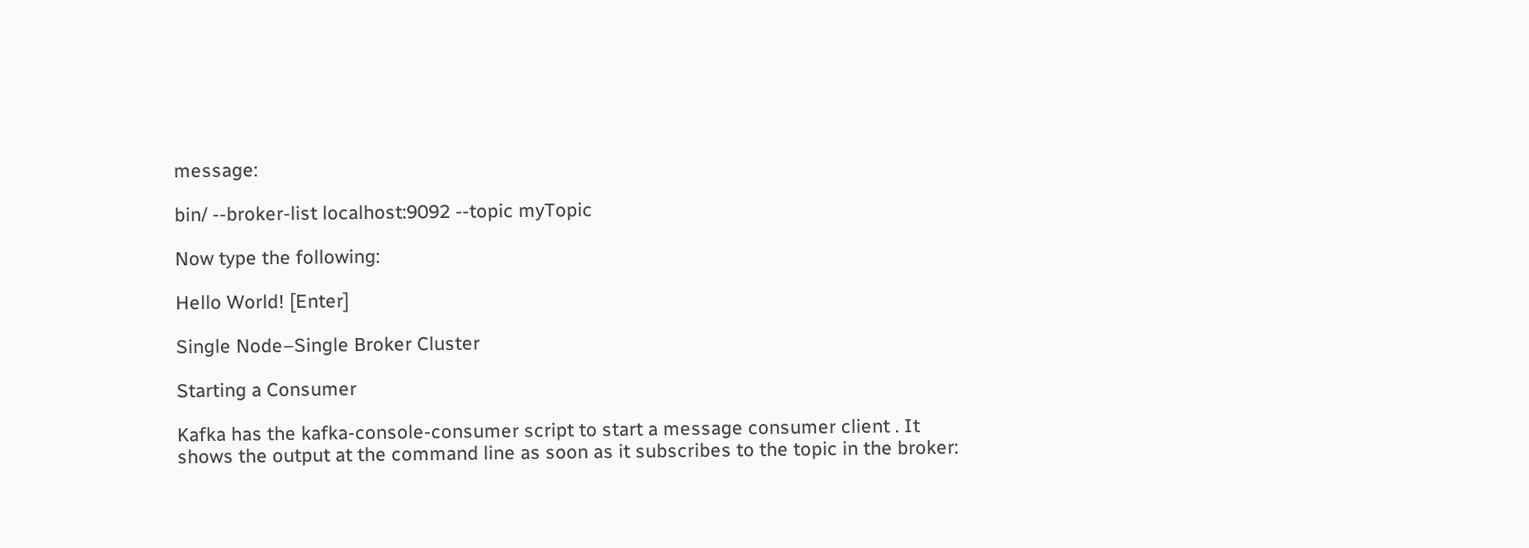message:

bin/ --broker-list localhost:9092 --topic myTopic

Now type the following:

Hello World! [Enter]

Single Node–Single Broker Cluster

Starting a Consumer

Kafka has the kafka-console-consumer script to start a message consumer client . It shows the output at the command line as soon as it subscribes to the topic in the broker: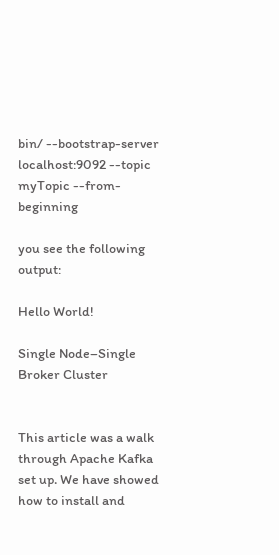bin/ --bootstrap-server localhost:9092 --topic myTopic --from-beginning

you see the following output:

Hello World!

Single Node–Single Broker Cluster


This article was a walk through Apache Kafka set up. We have showed how to install and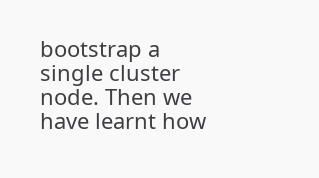bootstrap a single cluster node. Then we have learnt how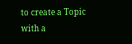to create a Topic with a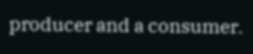producer and a consumer.